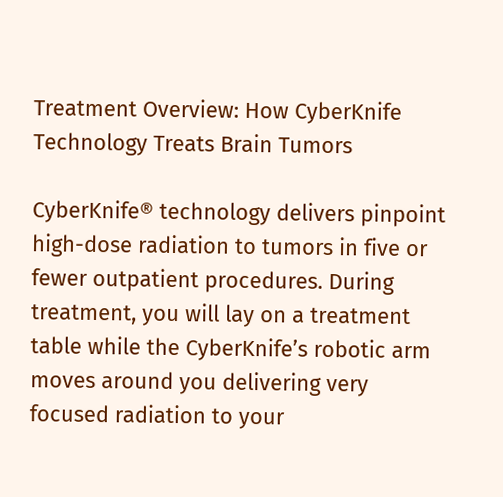Treatment Overview: How CyberKnife Technology Treats Brain Tumors

CyberKnife® technology delivers pinpoint high-dose radiation to tumors in five or fewer outpatient procedures. During treatment, you will lay on a treatment table while the CyberKnife’s robotic arm moves around you delivering very focused radiation to your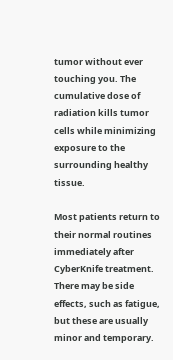tumor without ever touching you. The cumulative dose of radiation kills tumor cells while minimizing exposure to the surrounding healthy tissue.

Most patients return to their normal routines immediately after CyberKnife treatment. There may be side effects, such as fatigue, but these are usually minor and temporary.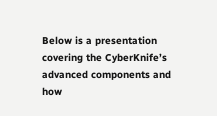Below is a presentation covering the CyberKnife’s advanced components and how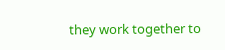they work together to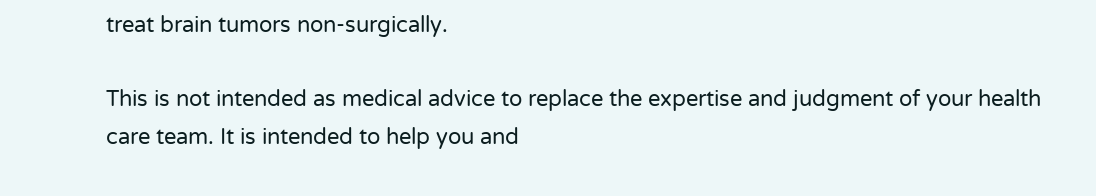treat brain tumors non-surgically.

This is not intended as medical advice to replace the expertise and judgment of your health care team. It is intended to help you and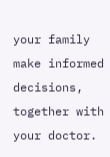your family make informed decisions, together with your doctor.